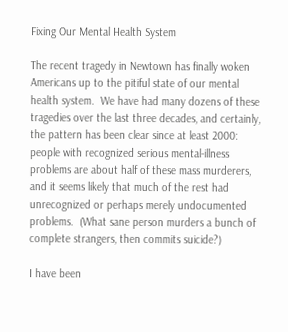Fixing Our Mental Health System

The recent tragedy in Newtown has finally woken Americans up to the pitiful state of our mental health system.  We have had many dozens of these tragedies over the last three decades, and certainly, the pattern has been clear since at least 2000: people with recognized serious mental-illness problems are about half of these mass murderers, and it seems likely that much of the rest had unrecognized or perhaps merely undocumented problems.  (What sane person murders a bunch of complete strangers, then commits suicide?)

I have been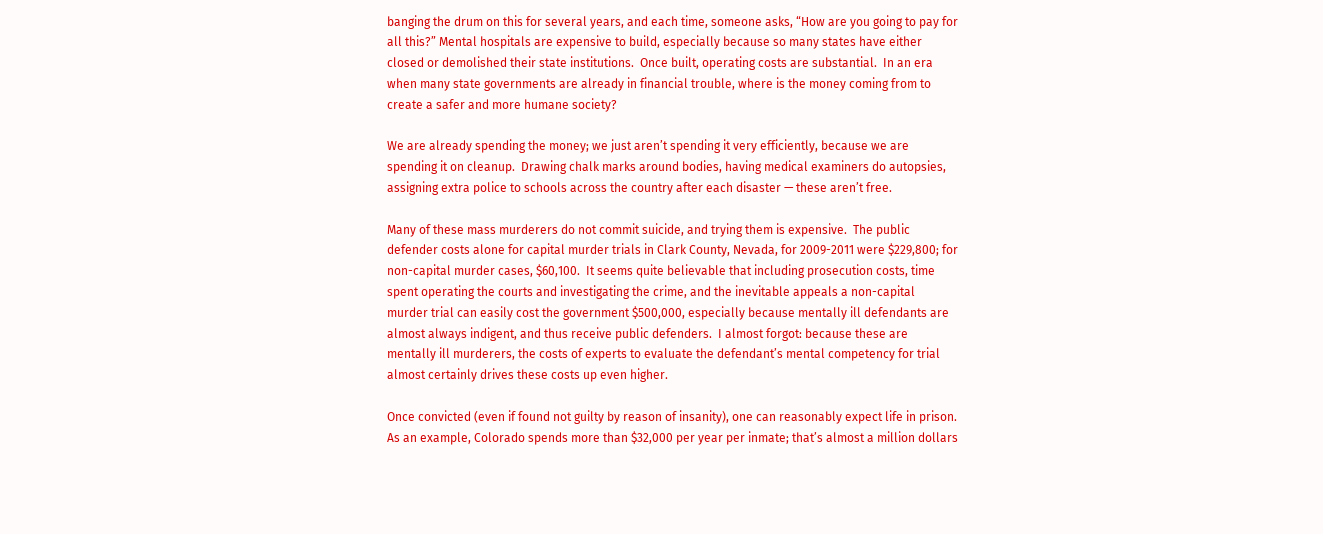banging the drum on this for several years, and each time, someone asks, “How are you going to pay for all this?” Mental hospitals are expensive to build, especially because so many states have either closed or demolished their state institutions.  Once built, operating costs are substantial.  In an era when many state governments are already in financial trouble, where is the money coming from to create a safer and more humane society?

We are already spending the money; we just aren’t spending it very efficiently, because we are spending it on cleanup.  Drawing chalk marks around bodies, having medical examiners do autopsies, assigning extra police to schools across the country after each disaster — these aren’t free.

Many of these mass murderers do not commit suicide, and trying them is expensive.  The public defender costs alone for capital murder trials in Clark County, Nevada, for 2009-2011 were $229,800; for non-capital murder cases, $60,100.  It seems quite believable that including prosecution costs, time spent operating the courts and investigating the crime, and the inevitable appeals a non-capital murder trial can easily cost the government $500,000, especially because mentally ill defendants are almost always indigent, and thus receive public defenders.  I almost forgot: because these are mentally ill murderers, the costs of experts to evaluate the defendant’s mental competency for trial almost certainly drives these costs up even higher.

Once convicted (even if found not guilty by reason of insanity), one can reasonably expect life in prison.  As an example, Colorado spends more than $32,000 per year per inmate; that’s almost a million dollars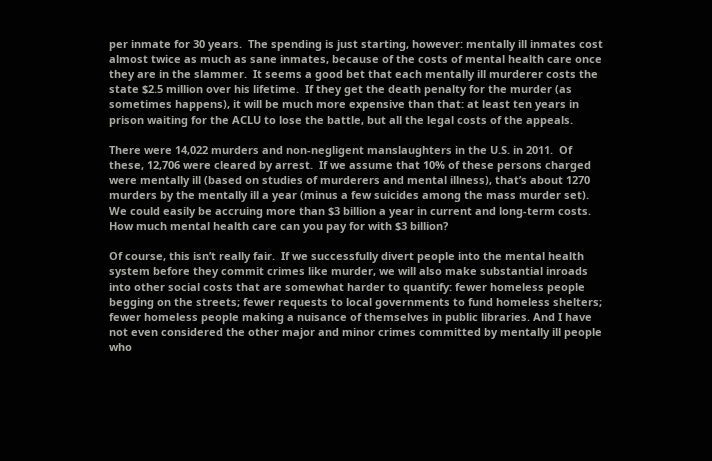per inmate for 30 years.  The spending is just starting, however: mentally ill inmates cost almost twice as much as sane inmates, because of the costs of mental health care once they are in the slammer.  It seems a good bet that each mentally ill murderer costs the state $2.5 million over his lifetime.  If they get the death penalty for the murder (as sometimes happens), it will be much more expensive than that: at least ten years in prison waiting for the ACLU to lose the battle, but all the legal costs of the appeals.

There were 14,022 murders and non-negligent manslaughters in the U.S. in 2011.  Of these, 12,706 were cleared by arrest.  If we assume that 10% of these persons charged were mentally ill (based on studies of murderers and mental illness), that’s about 1270 murders by the mentally ill a year (minus a few suicides among the mass murder set).  We could easily be accruing more than $3 billion a year in current and long-term costs.  How much mental health care can you pay for with $3 billion?

Of course, this isn’t really fair.  If we successfully divert people into the mental health system before they commit crimes like murder, we will also make substantial inroads into other social costs that are somewhat harder to quantify: fewer homeless people begging on the streets; fewer requests to local governments to fund homeless shelters; fewer homeless people making a nuisance of themselves in public libraries. And I have not even considered the other major and minor crimes committed by mentally ill people who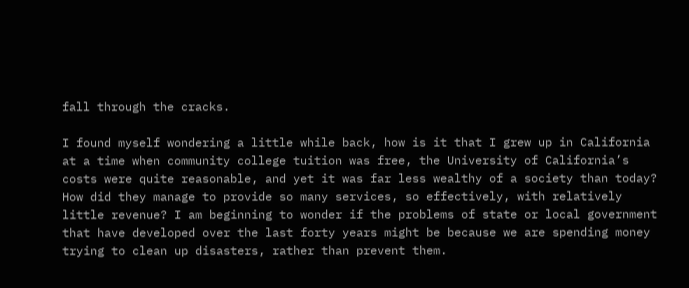fall through the cracks.

I found myself wondering a little while back, how is it that I grew up in California at a time when community college tuition was free, the University of California’s costs were quite reasonable, and yet it was far less wealthy of a society than today? How did they manage to provide so many services, so effectively, with relatively little revenue? I am beginning to wonder if the problems of state or local government that have developed over the last forty years might be because we are spending money trying to clean up disasters, rather than prevent them.